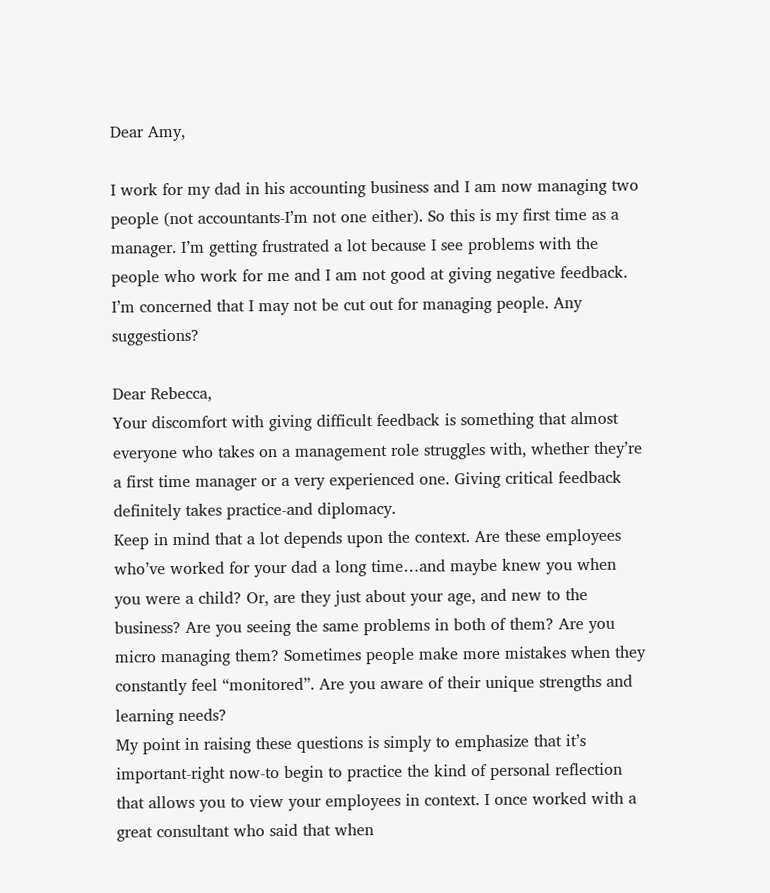Dear Amy,

I work for my dad in his accounting business and I am now managing two people (not accountants-I’m not one either). So this is my first time as a manager. I’m getting frustrated a lot because I see problems with the people who work for me and I am not good at giving negative feedback. I’m concerned that I may not be cut out for managing people. Any suggestions?

Dear Rebecca,
Your discomfort with giving difficult feedback is something that almost everyone who takes on a management role struggles with, whether they’re a first time manager or a very experienced one. Giving critical feedback definitely takes practice-and diplomacy.
Keep in mind that a lot depends upon the context. Are these employees who’ve worked for your dad a long time…and maybe knew you when you were a child? Or, are they just about your age, and new to the business? Are you seeing the same problems in both of them? Are you micro managing them? Sometimes people make more mistakes when they constantly feel “monitored”. Are you aware of their unique strengths and learning needs?
My point in raising these questions is simply to emphasize that it’s important-right now-to begin to practice the kind of personal reflection that allows you to view your employees in context. I once worked with a great consultant who said that when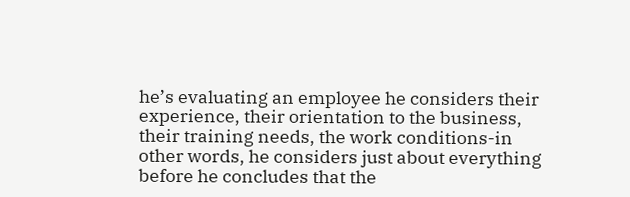he’s evaluating an employee he considers their experience, their orientation to the business, their training needs, the work conditions-in other words, he considers just about everything before he concludes that the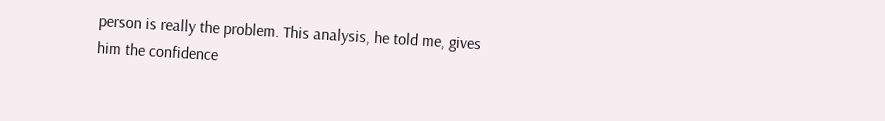person is really the problem. This analysis, he told me, gives him the confidence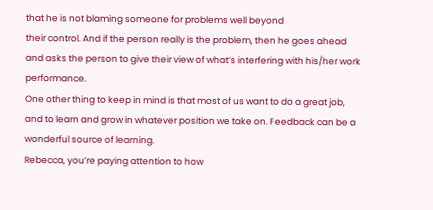that he is not blaming someone for problems well beyond
their control. And if the person really is the problem, then he goes ahead and asks the person to give their view of what’s interfering with his/her work performance.
One other thing to keep in mind is that most of us want to do a great job, and to learn and grow in whatever position we take on. Feedback can be a wonderful source of learning.
Rebecca, you’re paying attention to how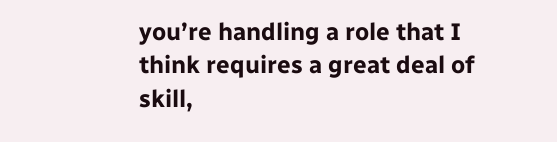you’re handling a role that I think requires a great deal of skill,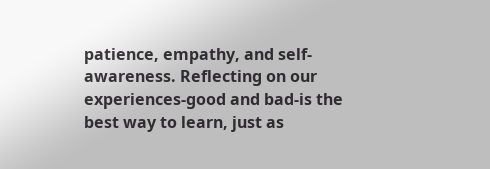patience, empathy, and self-awareness. Reflecting on our experiences-good and bad-is the best way to learn, just as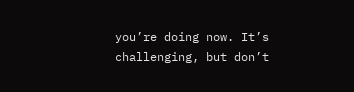you’re doing now. It’s challenging, but don’t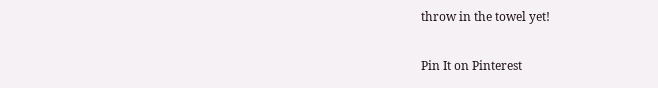throw in the towel yet!

Pin It on Pinterest